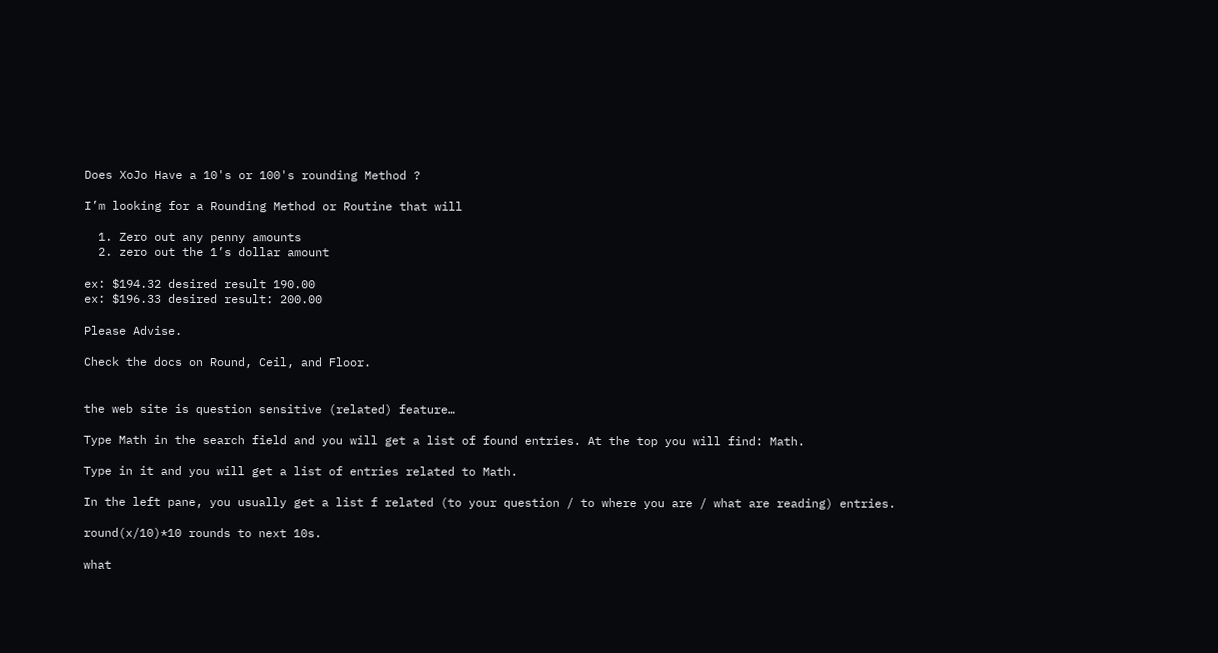Does XoJo Have a 10's or 100's rounding Method ?

I’m looking for a Rounding Method or Routine that will

  1. Zero out any penny amounts
  2. zero out the 1’s dollar amount

ex: $194.32 desired result 190.00
ex: $196.33 desired result: 200.00

Please Advise.

Check the docs on Round, Ceil, and Floor.


the web site is question sensitive (related) feature…

Type Math in the search field and you will get a list of found entries. At the top you will find: Math.

Type in it and you will get a list of entries related to Math.

In the left pane, you usually get a list f related (to your question / to where you are / what are reading) entries.

round(x/10)*10 rounds to next 10s.

what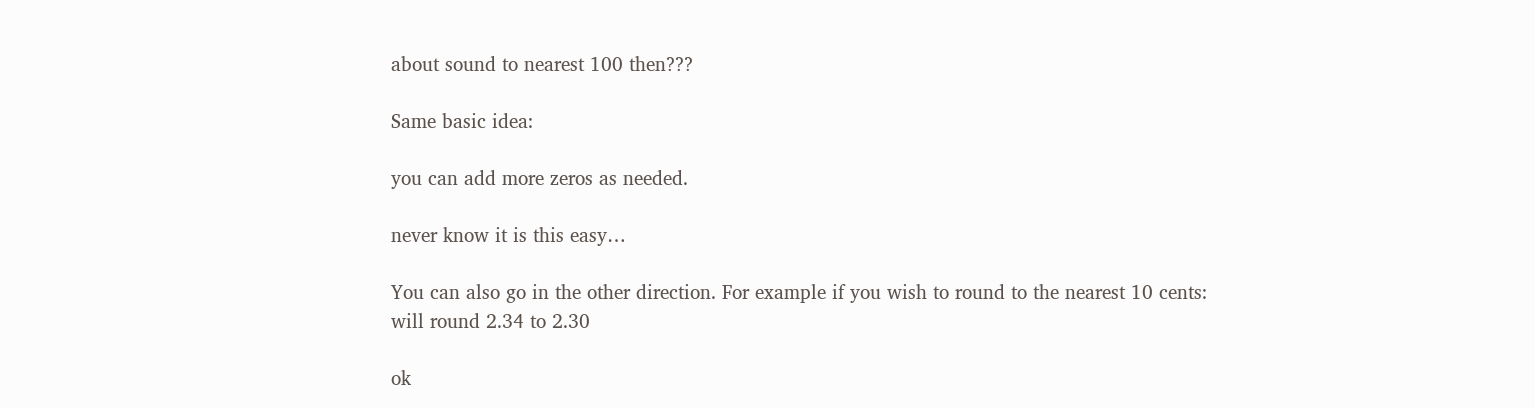about sound to nearest 100 then???

Same basic idea:

you can add more zeros as needed.

never know it is this easy…

You can also go in the other direction. For example if you wish to round to the nearest 10 cents:
will round 2.34 to 2.30

ok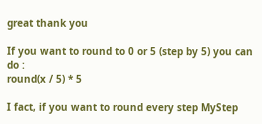great thank you

If you want to round to 0 or 5 (step by 5) you can do :
round(x / 5) * 5

I fact, if you want to round every step MyStep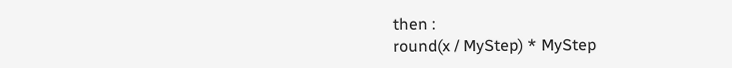then :
round(x / MyStep) * MyStep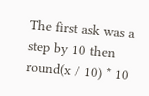The first ask was a step by 10 then round(x / 10) * 10